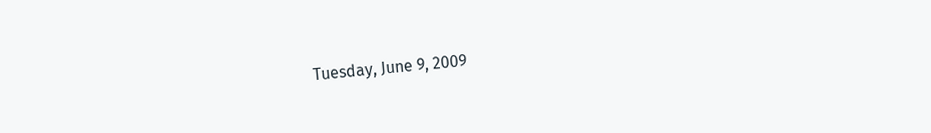Tuesday, June 9, 2009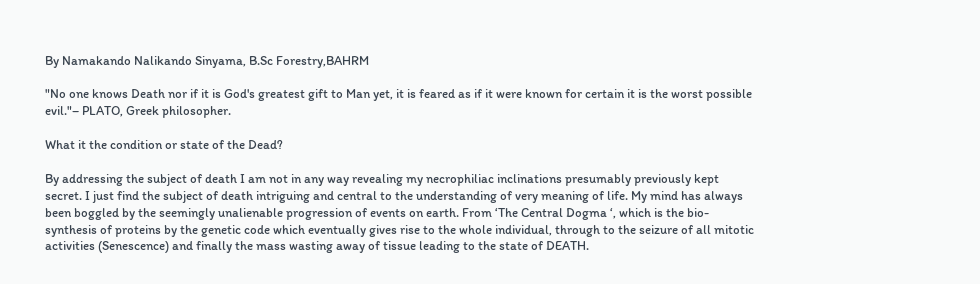By Namakando Nalikando Sinyama, B.Sc Forestry,BAHRM

"No one knows Death nor if it is God's greatest gift to Man yet, it is feared as if it were known for certain it is the worst possible evil."– PLATO, Greek philosopher.

What it the condition or state of the Dead?

By addressing the subject of death I am not in any way revealing my necrophiliac inclinations presumably previously kept secret. I just find the subject of death intriguing and central to the understanding of very meaning of life. My mind has always been boggled by the seemingly unalienable progression of events on earth. From ‘The Central Dogma ‘, which is the bio-synthesis of proteins by the genetic code which eventually gives rise to the whole individual, through to the seizure of all mitotic activities (Senescence) and finally the mass wasting away of tissue leading to the state of DEATH.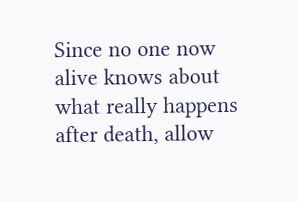Since no one now alive knows about what really happens after death, allow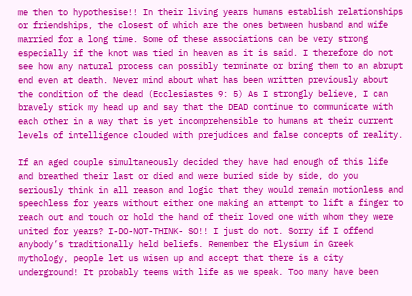me then to hypothesise!! In their living years humans establish relationships or friendships, the closest of which are the ones between husband and wife married for a long time. Some of these associations can be very strong especially if the knot was tied in heaven as it is said. I therefore do not see how any natural process can possibly terminate or bring them to an abrupt end even at death. Never mind about what has been written previously about the condition of the dead (Ecclesiastes 9: 5) As I strongly believe, I can bravely stick my head up and say that the DEAD continue to communicate with each other in a way that is yet incomprehensible to humans at their current levels of intelligence clouded with prejudices and false concepts of reality.

If an aged couple simultaneously decided they have had enough of this life and breathed their last or died and were buried side by side, do you seriously think in all reason and logic that they would remain motionless and speechless for years without either one making an attempt to lift a finger to reach out and touch or hold the hand of their loved one with whom they were united for years? I-DO-NOT-THINK- SO!! I just do not. Sorry if I offend anybody’s traditionally held beliefs. Remember the Elysium in Greek mythology, people let us wisen up and accept that there is a city underground! It probably teems with life as we speak. Too many have been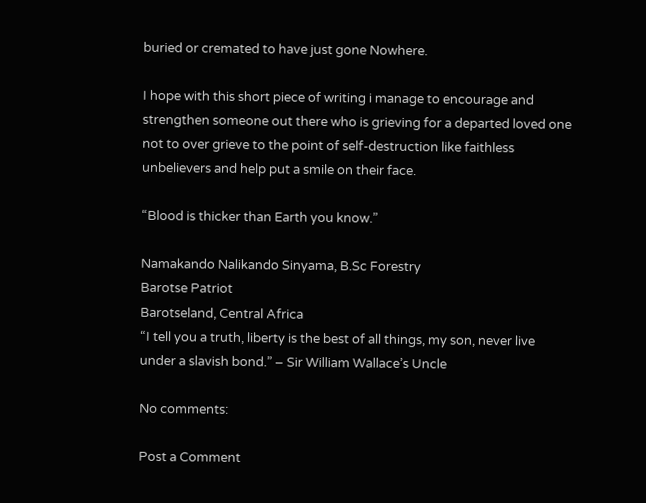buried or cremated to have just gone Nowhere.

I hope with this short piece of writing i manage to encourage and strengthen someone out there who is grieving for a departed loved one not to over grieve to the point of self-destruction like faithless unbelievers and help put a smile on their face.

“Blood is thicker than Earth you know.”

Namakando Nalikando Sinyama, B.Sc Forestry
Barotse Patriot
Barotseland, Central Africa
“I tell you a truth, liberty is the best of all things, my son, never live under a slavish bond.” – Sir William Wallace’s Uncle

No comments:

Post a Comment